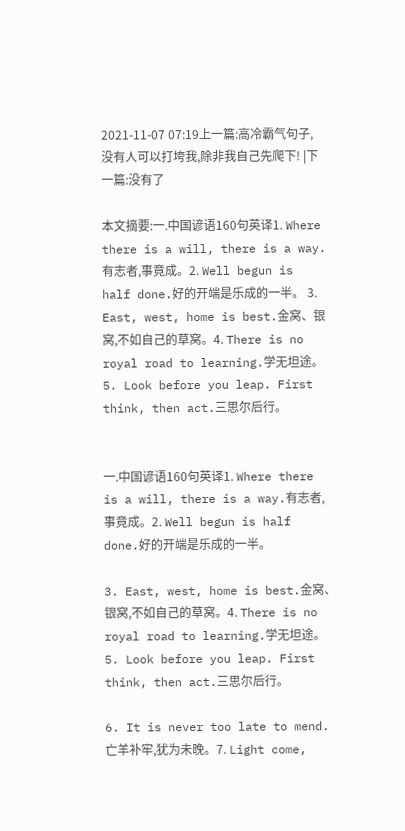2021-11-07 07:19上一篇:高冷霸气句子,没有人可以打垮我,除非我自己先爬下! |下一篇:没有了

本文摘要:一.中国谚语160句英译1. Where there is a will, there is a way.有志者,事竟成。2. Well begun is half done.好的开端是乐成的一半。 3. East, west, home is best.金窝、银窝,不如自己的草窝。4. There is no royal road to learning.学无坦途。5. Look before you leap. First think, then act.三思尔后行。


一.中国谚语160句英译1. Where there is a will, there is a way.有志者,事竟成。2. Well begun is half done.好的开端是乐成的一半。

3. East, west, home is best.金窝、银窝,不如自己的草窝。4. There is no royal road to learning.学无坦途。5. Look before you leap. First think, then act.三思尔后行。

6. It is never too late to mend.亡羊补牢,犹为未晚。7. Light come,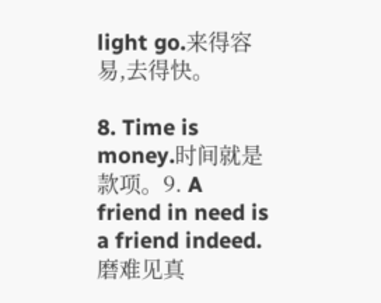light go.来得容易,去得快。

8. Time is money.时间就是款项。9. A friend in need is a friend indeed.磨难见真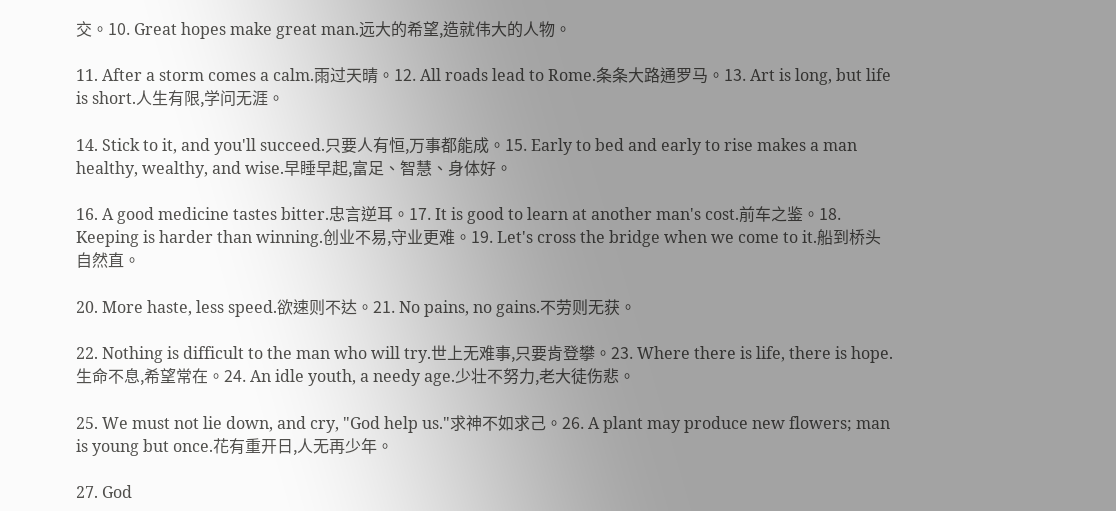交。10. Great hopes make great man.远大的希望,造就伟大的人物。

11. After a storm comes a calm.雨过天晴。12. All roads lead to Rome.条条大路通罗马。13. Art is long, but life is short.人生有限,学问无涯。

14. Stick to it, and you'll succeed.只要人有恒,万事都能成。15. Early to bed and early to rise makes a man healthy, wealthy, and wise.早睡早起,富足、智慧、身体好。

16. A good medicine tastes bitter.忠言逆耳。17. It is good to learn at another man's cost.前车之鉴。18. Keeping is harder than winning.创业不易,守业更难。19. Let's cross the bridge when we come to it.船到桥头自然直。

20. More haste, less speed.欲速则不达。21. No pains, no gains.不劳则无获。

22. Nothing is difficult to the man who will try.世上无难事,只要肯登攀。23. Where there is life, there is hope.生命不息,希望常在。24. An idle youth, a needy age.少壮不努力,老大徒伤悲。

25. We must not lie down, and cry, "God help us."求神不如求己。26. A plant may produce new flowers; man is young but once.花有重开日,人无再少年。

27. God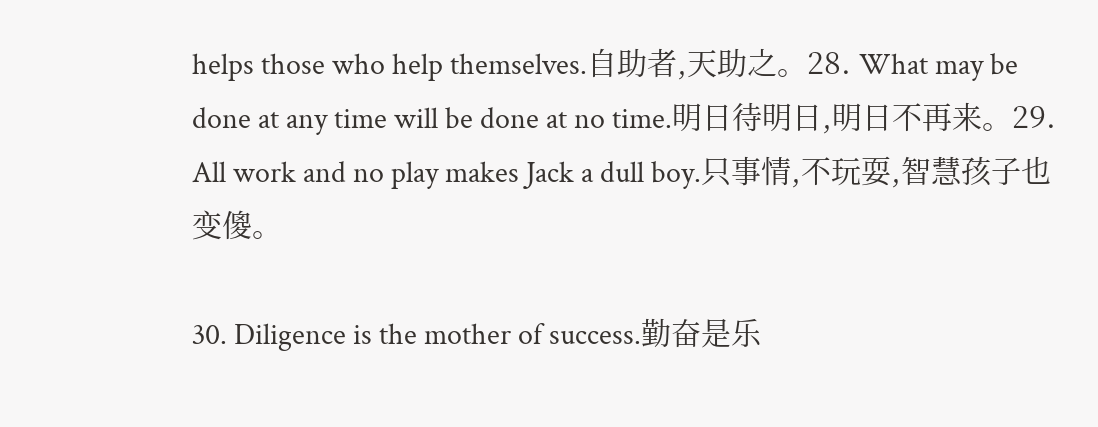helps those who help themselves.自助者,天助之。28. What may be done at any time will be done at no time.明日待明日,明日不再来。29. All work and no play makes Jack a dull boy.只事情,不玩耍,智慧孩子也变傻。

30. Diligence is the mother of success.勤奋是乐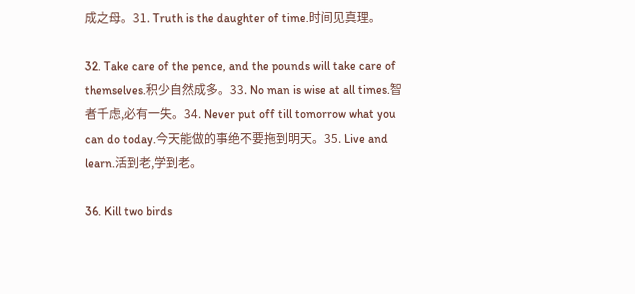成之母。31. Truth is the daughter of time.时间见真理。

32. Take care of the pence, and the pounds will take care of themselves.积少自然成多。33. No man is wise at all times.智者千虑,必有一失。34. Never put off till tomorrow what you can do today.今天能做的事绝不要拖到明天。35. Live and learn.活到老,学到老。

36. Kill two birds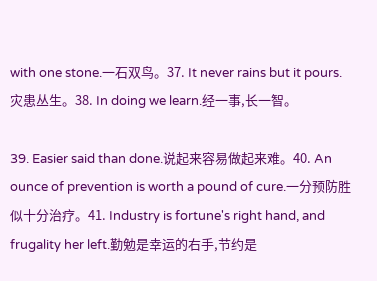with one stone.一石双鸟。37. It never rains but it pours.灾患丛生。38. In doing we learn.经一事,长一智。

39. Easier said than done.说起来容易做起来难。40. An ounce of prevention is worth a pound of cure.一分预防胜似十分治疗。41. Industry is fortune's right hand, and frugality her left.勤勉是幸运的右手,节约是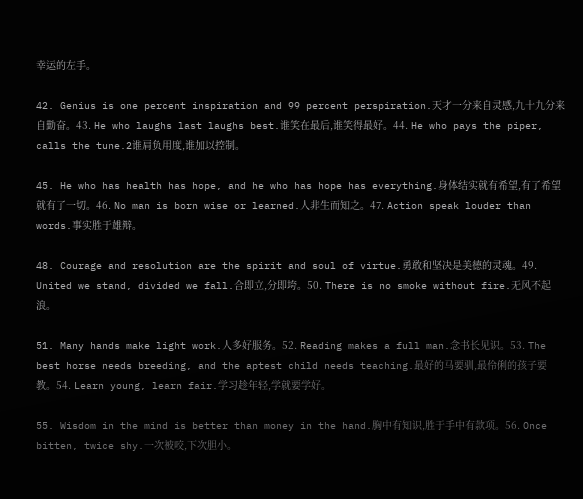幸运的左手。

42. Genius is one percent inspiration and 99 percent perspiration.天才一分来自灵感,九十九分来自勤奋。43. He who laughs last laughs best.谁笑在最后,谁笑得最好。44. He who pays the piper, calls the tune.2谁肩负用度,谁加以控制。

45. He who has health has hope, and he who has hope has everything.身体结实就有希望,有了希望就有了一切。46. No man is born wise or learned.人非生而知之。47. Action speak louder than words.事实胜于雄辩。

48. Courage and resolution are the spirit and soul of virtue.勇敢和坚决是美德的灵魂。49. United we stand, divided we fall.合即立,分即垮。50. There is no smoke without fire.无风不起浪。

51. Many hands make light work.人多好服务。52. Reading makes a full man.念书长见识。53. The best horse needs breeding, and the aptest child needs teaching.最好的马要驯,最伶俐的孩子要教。54. Learn young, learn fair.学习趁年轻,学就要学好。

55. Wisdom in the mind is better than money in the hand.胸中有知识,胜于手中有款项。56. Once bitten, twice shy.一次被咬,下次胆小。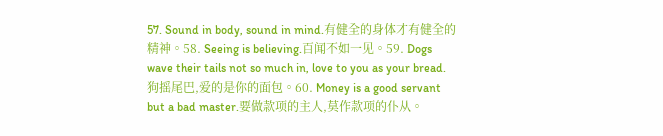57. Sound in body, sound in mind.有健全的身体才有健全的精神。58. Seeing is believing.百闻不如一见。59. Dogs wave their tails not so much in, love to you as your bread.狗摇尾巴,爱的是你的面包。60. Money is a good servant but a bad master.要做款项的主人,莫作款项的仆从。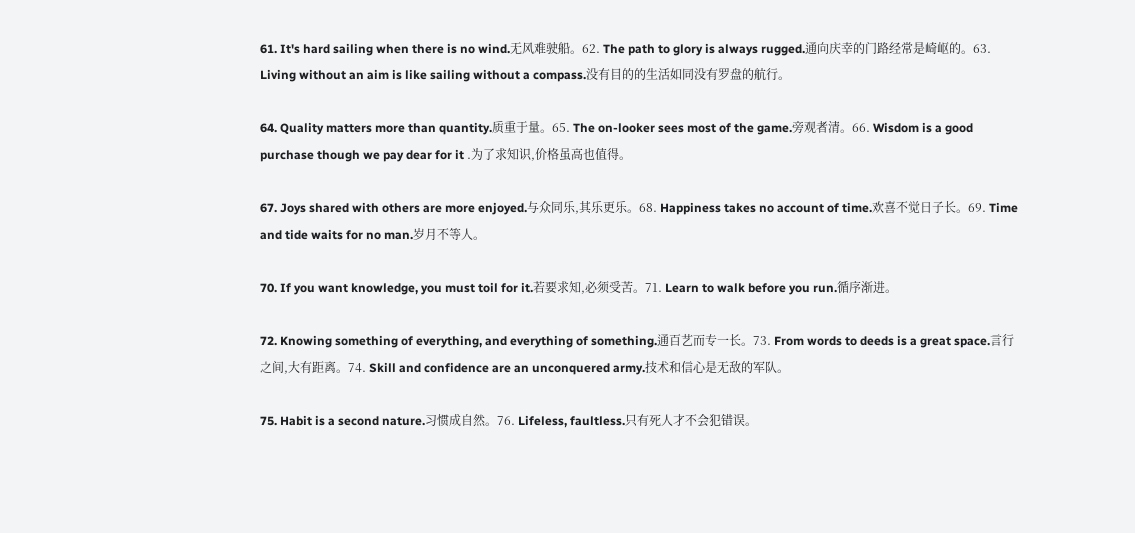61. It's hard sailing when there is no wind.无风难驶船。62. The path to glory is always rugged.通向庆幸的门路经常是崎岖的。63. Living without an aim is like sailing without a compass.没有目的的生活如同没有罗盘的航行。

64. Quality matters more than quantity.质重于量。65. The on-looker sees most of the game.旁观者清。66. Wisdom is a good purchase though we pay dear for it .为了求知识,价格虽高也值得。

67. Joys shared with others are more enjoyed.与众同乐,其乐更乐。68. Happiness takes no account of time.欢喜不觉日子长。69. Time and tide waits for no man.岁月不等人。

70. If you want knowledge, you must toil for it.若要求知,必须受苦。71. Learn to walk before you run.循序渐进。

72. Knowing something of everything, and everything of something.通百艺而专一长。73. From words to deeds is a great space.言行之间,大有距离。74. Skill and confidence are an unconquered army.技术和信心是无敌的军队。

75. Habit is a second nature.习惯成自然。76. Lifeless, faultless.只有死人才不会犯错误。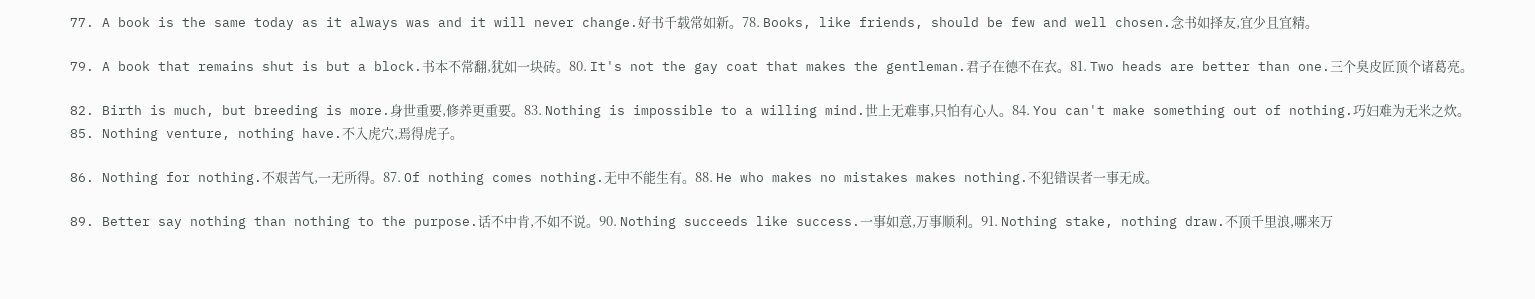77. A book is the same today as it always was and it will never change.好书千载常如新。78. Books, like friends, should be few and well chosen.念书如择友,宜少且宜精。

79. A book that remains shut is but a block.书本不常翻,犹如一块砖。80. It's not the gay coat that makes the gentleman.君子在德不在衣。81. Two heads are better than one.三个臭皮匠顶个诸葛亮。

82. Birth is much, but breeding is more.身世重要,修养更重要。83. Nothing is impossible to a willing mind.世上无难事,只怕有心人。84. You can't make something out of nothing.巧妇难为无米之炊。85. Nothing venture, nothing have.不入虎穴,焉得虎子。

86. Nothing for nothing.不艰苦气,一无所得。87. Of nothing comes nothing.无中不能生有。88. He who makes no mistakes makes nothing.不犯错误者一事无成。

89. Better say nothing than nothing to the purpose.话不中肯,不如不说。90. Nothing succeeds like success.一事如意,万事顺利。91. Nothing stake, nothing draw.不顶千里浪,哪来万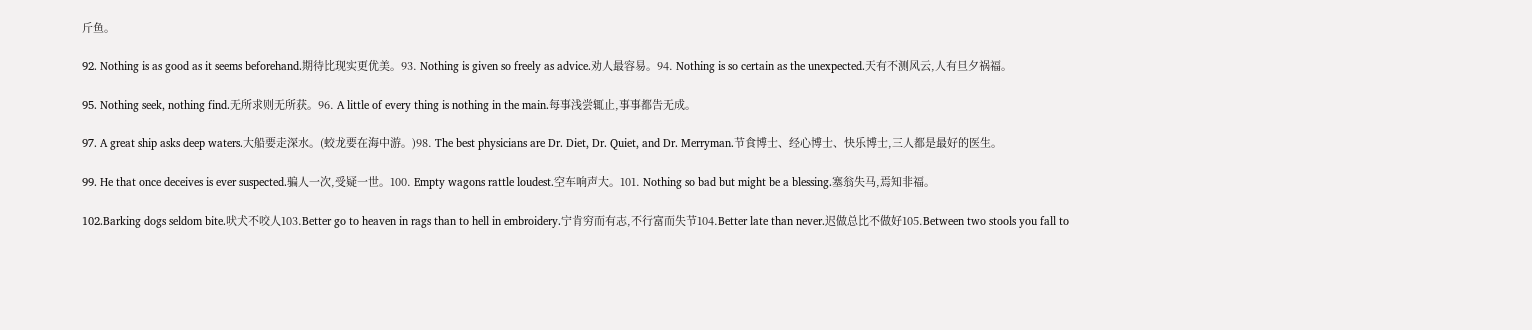斤鱼。

92. Nothing is as good as it seems beforehand.期待比现实更优美。93. Nothing is given so freely as advice.劝人最容易。94. Nothing is so certain as the unexpected.天有不测风云,人有旦夕祸福。

95. Nothing seek, nothing find.无所求则无所获。96. A little of every thing is nothing in the main.每事浅尝辄止,事事都告无成。

97. A great ship asks deep waters.大船要走深水。(蛟龙要在海中游。)98. The best physicians are Dr. Diet, Dr. Quiet, and Dr. Merryman.节食博士、经心博士、快乐博士,三人都是最好的医生。

99. He that once deceives is ever suspected.骗人一次,受疑一世。100. Empty wagons rattle loudest.空车响声大。101. Nothing so bad but might be a blessing.塞翁失马,焉知非福。

102.Barking dogs seldom bite.吠犬不咬人103.Better go to heaven in rags than to hell in embroidery.宁肯穷而有志,不行富而失节104.Better late than never.迟做总比不做好105.Between two stools you fall to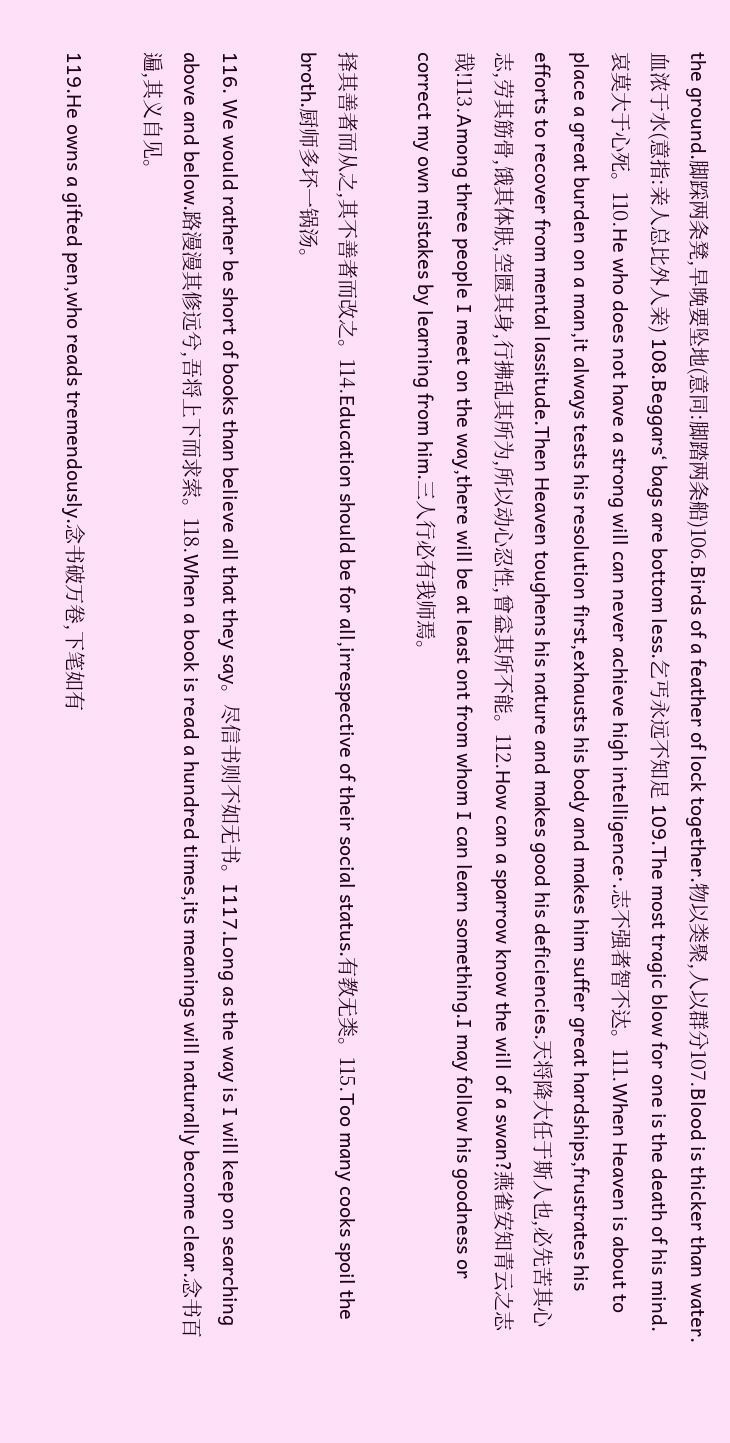the ground.脚踩两条凳,早晚要坠地(意同:脚踏两条船)106.Birds of a feather of lock together.物以类聚,人以群分107.Blood is thicker than water.血浓于水(意指:亲人总比外人亲) 108.Beggars‘ bags are bottom less.乞丐永远不知足 109.The most tragic blow for one is the death of his mind.哀莫大于心死。110.He who does not have a strong will can never achieve high intelligence·.志不强者智不达。111.When Heaven is about to place a great burden on a man,it always tests his resolution first,exhausts his body and makes him suffer great hardships,frustrates his efforts to recover from mental lassitude.Then Heaven toughens his nature and makes good his deficiencies.天将降大任于斯人也,必先苦其心志,劳其筋骨,饿其体肤,空匮其身,行拂乱其所为,所以动心忍性,曾益其所不能。112.How can a sparrow know the will of a swan?燕雀安知青云之志哉!113.Among three people I meet on the way,there will be at least ont from whom I can learn something.I may follow his goodness or correct my own mistakes by learning from him.三人行必有我师焉。

择其善者而从之,其不善者而改之。114.Education should be for all,irrespective of their social status.有教无类。115.Too many cooks spoil the broth.厨师多坏一锅汤。

116. We would rather be short of books than believe all that they say。尽信书则不如无书。I117.Long as the way is I will keep on searching above and below.路漫漫其修远兮,吾将上下而求索。118.When a book is read a hundred times,its meanings will naturally become clear.念书百遍,其义自见。

119.He owns a gifted pen,who reads tremendously.念书破万卷,下笔如有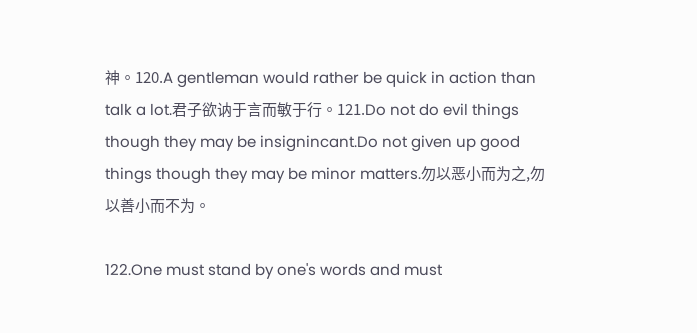神。120.A gentleman would rather be quick in action than talk a lot.君子欲讷于言而敏于行。121.Do not do evil things though they may be insignincant.Do not given up good things though they may be minor matters.勿以恶小而为之,勿以善小而不为。

122.One must stand by one's words and must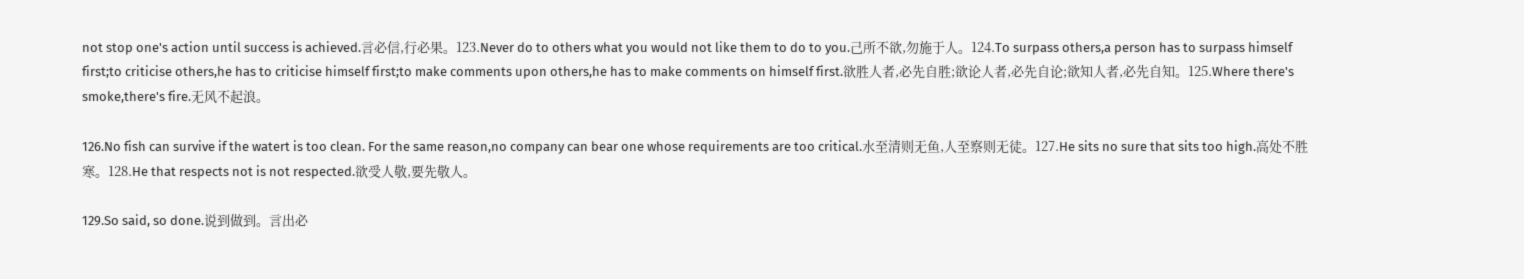not stop one's action until success is achieved.言必信,行必果。123.Never do to others what you would not like them to do to you.己所不欲,勿施于人。124.To surpass others,a person has to surpass himself first;to criticise others,he has to criticise himself first;to make comments upon others,he has to make comments on himself first.欲胜人者,必先自胜;欲论人者,必先自论;欲知人者,必先自知。125.Where there's smoke,there's fire.无风不起浪。

126.No fish can survive if the watert is too clean. For the same reason,no company can bear one whose requirements are too critical.水至清则无鱼,人至察则无徒。127.He sits no sure that sits too high.高处不胜寒。128.He that respects not is not respected.欲受人敬,要先敬人。

129.So said, so done.说到做到。言出必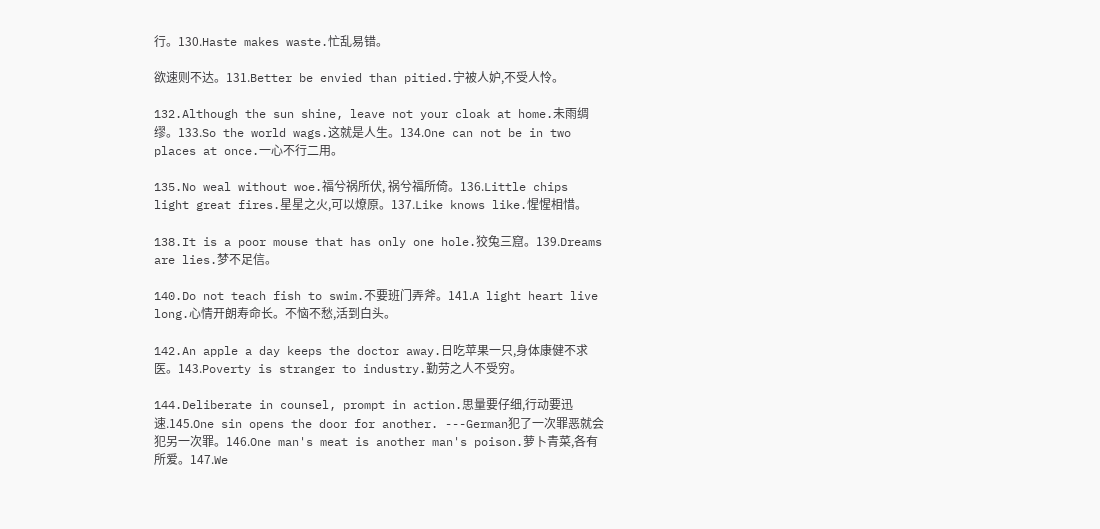行。130.Haste makes waste.忙乱易错。

欲速则不达。131.Better be envied than pitied.宁被人妒,不受人怜。

132.Although the sun shine, leave not your cloak at home.未雨绸缪。133.So the world wags.这就是人生。134.One can not be in two places at once.一心不行二用。

135.No weal without woe.福兮祸所伏, 祸兮福所倚。136.Little chips light great fires.星星之火,可以燎原。137.Like knows like.惺惺相惜。

138.It is a poor mouse that has only one hole.狡兔三窟。139.Dreams are lies.梦不足信。

140.Do not teach fish to swim.不要班门弄斧。141.A light heart live long.心情开朗寿命长。不恼不愁,活到白头。

142.An apple a day keeps the doctor away.日吃苹果一只,身体康健不求医。143.Poverty is stranger to industry.勤劳之人不受穷。

144.Deliberate in counsel, prompt in action.思量要仔细,行动要迅速.145.One sin opens the door for another. ---German犯了一次罪恶就会犯另一次罪。146.One man's meat is another man's poison.萝卜青菜,各有所爱。147.We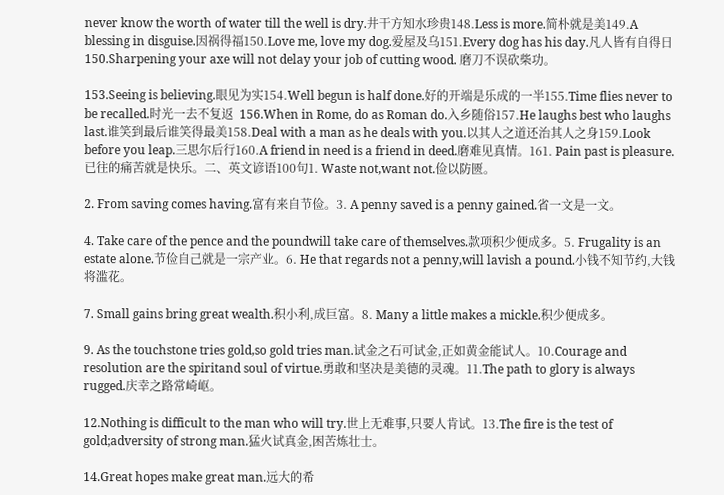never know the worth of water till the well is dry.井干方知水珍贵148.Less is more.简朴就是美149.A blessing in disguise.因祸得福150.Love me, love my dog.爱屋及乌151.Every dog has his day.凡人皆有自得日150.Sharpening your axe will not delay your job of cutting wood. 磨刀不误砍柴功。

153.Seeing is believing.眼见为实154.Well begun is half done.好的开端是乐成的一半155.Time flies never to be recalled.时光一去不复返  156.When in Rome, do as Roman do.入乡随俗157.He laughs best who laughs last.谁笑到最后谁笑得最美158.Deal with a man as he deals with you.以其人之道还治其人之身159.Look before you leap.三思尔后行160.A friend in need is a friend in deed.磨难见真情。161. Pain past is pleasure. 已往的痛苦就是快乐。二、英文谚语100句1. Waste not,want not.俭以防匮。

2. From saving comes having.富有来自节俭。3. A penny saved is a penny gained.省一文是一文。

4. Take care of the pence and the poundwill take care of themselves.款项积少便成多。5. Frugality is an estate alone.节俭自己就是一宗产业。6. He that regards not a penny,will lavish a pound.小钱不知节约,大钱将滥花。

7. Small gains bring great wealth.积小利,成巨富。8. Many a little makes a mickle.积少便成多。

9. As the touchstone tries gold,so gold tries man.试金之石可试金,正如黄金能试人。10.Courage and resolution are the spiritand soul of virtue.勇敢和坚决是美德的灵魂。11.The path to glory is always rugged.庆幸之路常崎岖。

12.Nothing is difficult to the man who will try.世上无难事,只要人肯试。13.The fire is the test of gold;adversity of strong man.猛火试真金,困苦炼壮士。

14.Great hopes make great man.远大的希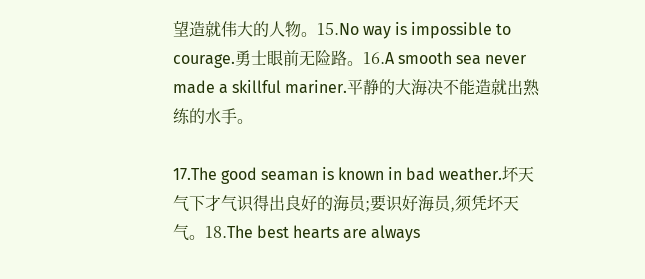望造就伟大的人物。15.No way is impossible to courage.勇士眼前无险路。16.A smooth sea never made a skillful mariner.平静的大海决不能造就出熟练的水手。

17.The good seaman is known in bad weather.坏天气下才气识得出良好的海员;要识好海员,须凭坏天气。18.The best hearts are always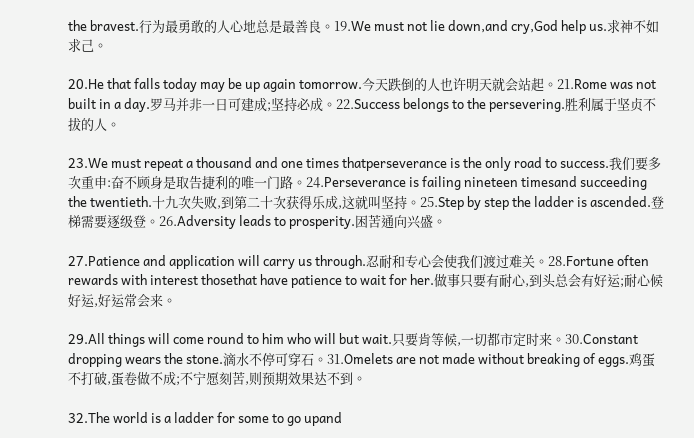the bravest.行为最勇敢的人心地总是最善良。19.We must not lie down,and cry,God help us.求神不如求己。

20.He that falls today may be up again tomorrow.今天跌倒的人也许明天就会站起。21.Rome was not built in a day.罗马并非一日可建成;坚持必成。22.Success belongs to the persevering.胜利属于坚贞不拔的人。

23.We must repeat a thousand and one times thatperseverance is the only road to success.我们要多次重申:奋不顾身是取告捷利的唯一门路。24.Perseverance is failing nineteen timesand succeeding the twentieth.十九次失败,到第二十次获得乐成,这就叫坚持。25.Step by step the ladder is ascended.登梯需要逐级登。26.Adversity leads to prosperity.困苦通向兴盛。

27.Patience and application will carry us through.忍耐和专心会使我们渡过难关。28.Fortune often rewards with interest thosethat have patience to wait for her.做事只要有耐心,到头总会有好运;耐心候好运,好运常会来。

29.All things will come round to him who will but wait.只要肯等候,一切都市定时来。30.Constant dropping wears the stone.滴水不停可穿石。31.Omelets are not made without breaking of eggs.鸡蛋不打破,蛋卷做不成;不宁愿刻苦,则预期效果达不到。

32.The world is a ladder for some to go upand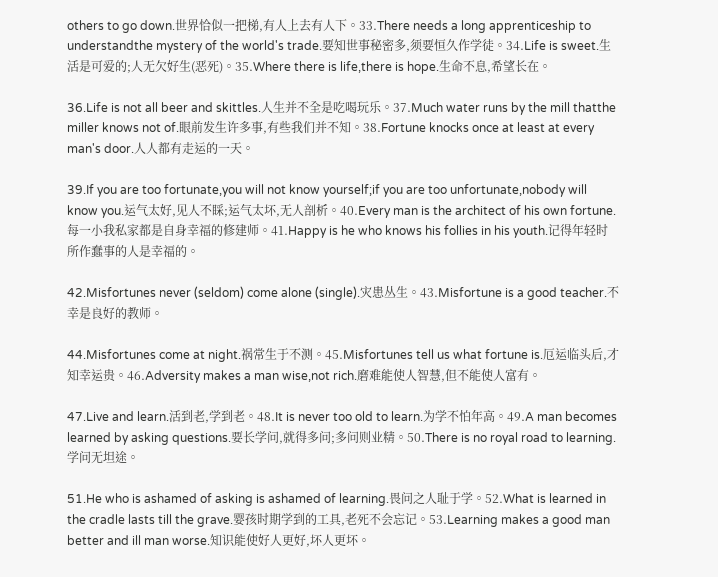others to go down.世界恰似一把梯,有人上去有人下。33.There needs a long apprenticeship to understandthe mystery of the world's trade.要知世事秘密多,须要恒久作学徒。34.Life is sweet.生活是可爱的;人无欠好生(恶死)。35.Where there is life,there is hope.生命不息,希望长在。

36.Life is not all beer and skittles.人生并不全是吃喝玩乐。37.Much water runs by the mill thatthe miller knows not of.眼前发生许多事,有些我们并不知。38.Fortune knocks once at least at every man's door.人人都有走运的一天。

39.If you are too fortunate,you will not know yourself;if you are too unfortunate,nobody will know you.运气太好,见人不睬;运气太坏,无人剖析。40.Every man is the architect of his own fortune.每一小我私家都是自身幸福的修建师。41.Happy is he who knows his follies in his youth.记得年轻时所作蠢事的人是幸福的。

42.Misfortunes never (seldom) come alone (single).灾患丛生。43.Misfortune is a good teacher.不幸是良好的教师。

44.Misfortunes come at night.祸常生于不测。45.Misfortunes tell us what fortune is.厄运临头后,才知幸运贵。46.Adversity makes a man wise,not rich.磨难能使人智慧,但不能使人富有。

47.Live and learn.活到老,学到老。48.It is never too old to learn.为学不怕年高。49.A man becomes learned by asking questions.要长学问,就得多问;多问则业精。50.There is no royal road to learning.学问无坦途。

51.He who is ashamed of asking is ashamed of learning.畏问之人耻于学。52.What is learned in the cradle lasts till the grave.婴孩时期学到的工具,老死不会忘记。53.Learning makes a good man better and ill man worse.知识能使好人更好,坏人更坏。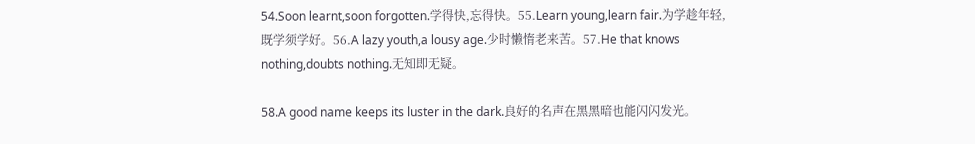54.Soon learnt,soon forgotten.学得快,忘得快。55.Learn young,learn fair.为学趁年轻,既学须学好。56.A lazy youth,a lousy age.少时懒惰老来苦。57.He that knows nothing,doubts nothing.无知即无疑。

58.A good name keeps its luster in the dark.良好的名声在黑黑暗也能闪闪发光。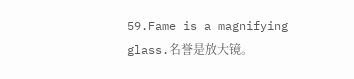59.Fame is a magnifying glass.名誉是放大镜。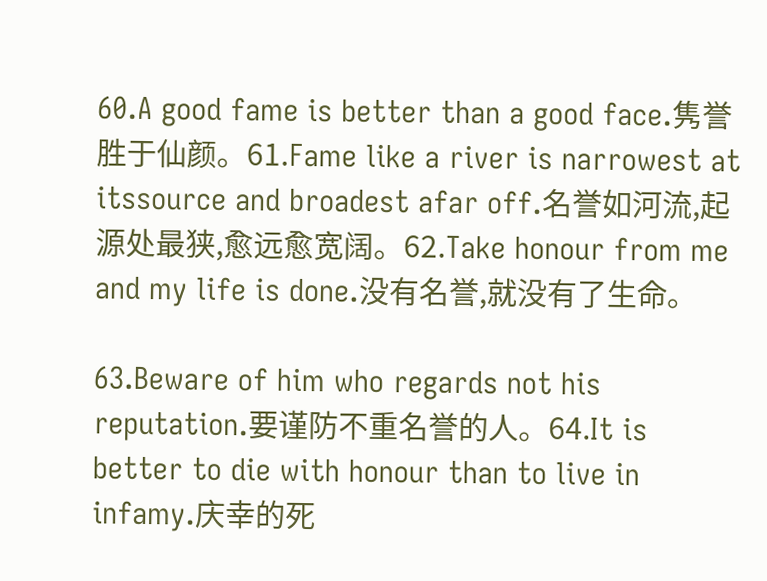60.A good fame is better than a good face.隽誉胜于仙颜。61.Fame like a river is narrowest at itssource and broadest afar off.名誉如河流,起源处最狭,愈远愈宽阔。62.Take honour from me and my life is done.没有名誉,就没有了生命。

63.Beware of him who regards not his reputation.要谨防不重名誉的人。64.It is better to die with honour than to live in infamy.庆幸的死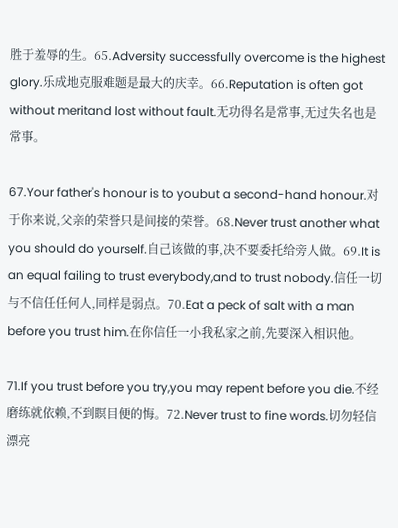胜于羞辱的生。65.Adversity successfully overcome is the highest glory.乐成地克服难题是最大的庆幸。66.Reputation is often got without meritand lost without fault.无功得名是常事,无过失名也是常事。

67.Your father's honour is to youbut a second-hand honour.对于你来说,父亲的荣誉只是间接的荣誉。68.Never trust another what you should do yourself.自己该做的事,决不要委托给旁人做。69.It is an equal failing to trust everybody,and to trust nobody.信任一切与不信任任何人,同样是弱点。70.Eat a peck of salt with a man before you trust him.在你信任一小我私家之前,先要深入相识他。

71.If you trust before you try,you may repent before you die.不经磨练就依赖,不到瞑目便的悔。72.Never trust to fine words.切勿轻信漂亮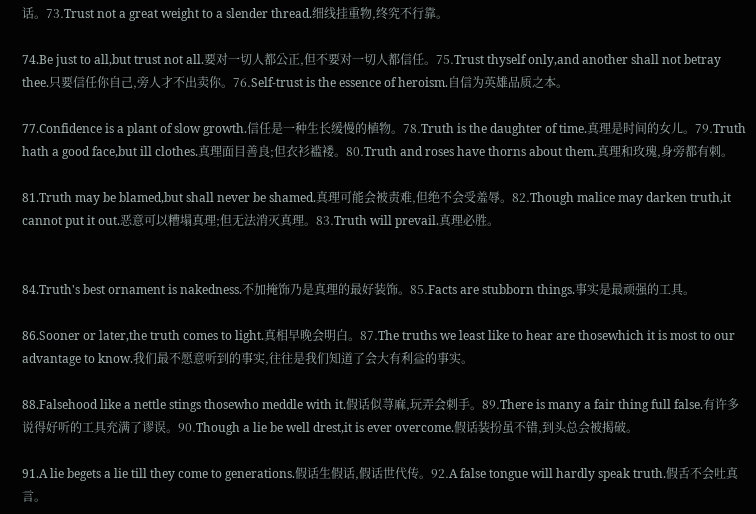话。73.Trust not a great weight to a slender thread.细线挂重物,终究不行靠。

74.Be just to all,but trust not all.要对一切人都公正,但不要对一切人都信任。75.Trust thyself only,and another shall not betray thee.只要信任你自己,旁人才不出卖你。76.Self-trust is the essence of heroism.自信为英雄品质之本。

77.Confidence is a plant of slow growth.信任是一种生长缓慢的植物。78.Truth is the daughter of time.真理是时间的女儿。79.Truth hath a good face,but ill clothes.真理面目善良;但衣衫褴褛。80.Truth and roses have thorns about them.真理和玫瑰,身旁都有刺。

81.Truth may be blamed,but shall never be shamed.真理可能会被责难,但绝不会受羞辱。82.Though malice may darken truth,it cannot put it out.恶意可以糟塌真理;但无法消灭真理。83.Truth will prevail.真理必胜。


84.Truth's best ornament is nakedness.不加掩饰乃是真理的最好装饰。85.Facts are stubborn things.事实是最顽强的工具。

86.Sooner or later,the truth comes to light.真相早晚会明白。87.The truths we least like to hear are thosewhich it is most to our advantage to know.我们最不愿意听到的事实,往往是我们知道了会大有利益的事实。

88.Falsehood like a nettle stings thosewho meddle with it.假话似荨麻,玩弄会刺手。89.There is many a fair thing full false.有许多说得好听的工具充满了谬误。90.Though a lie be well drest,it is ever overcome.假话装扮虽不错,到头总会被揭破。

91.A lie begets a lie till they come to generations.假话生假话,假话世代传。92.A false tongue will hardly speak truth.假舌不会吐真言。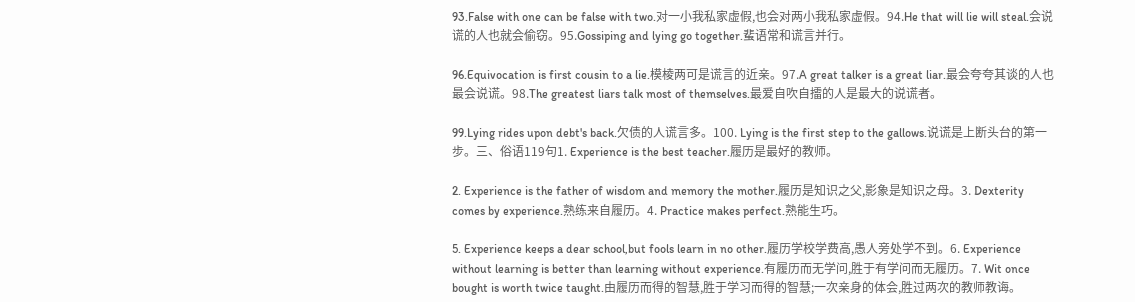93.False with one can be false with two.对一小我私家虚假,也会对两小我私家虚假。94.He that will lie will steal.会说谎的人也就会偷窃。95.Gossiping and lying go together.蜚语常和谎言并行。

96.Equivocation is first cousin to a lie.模棱两可是谎言的近亲。97.A great talker is a great liar.最会夸夸其谈的人也最会说谎。98.The greatest liars talk most of themselves.最爱自吹自擂的人是最大的说谎者。

99.Lying rides upon debt's back.欠债的人谎言多。100. Lying is the first step to the gallows.说谎是上断头台的第一步。三、俗语119句1. Experience is the best teacher.履历是最好的教师。

2. Experience is the father of wisdom and memory the mother.履历是知识之父,影象是知识之母。3. Dexterity comes by experience.熟练来自履历。4. Practice makes perfect.熟能生巧。

5. Experience keeps a dear school,but fools learn in no other.履历学校学费高,愚人旁处学不到。6. Experience without learning is better than learning without experience.有履历而无学问,胜于有学问而无履历。7. Wit once bought is worth twice taught.由履历而得的智慧,胜于学习而得的智慧;一次亲身的体会,胜过两次的教师教诲。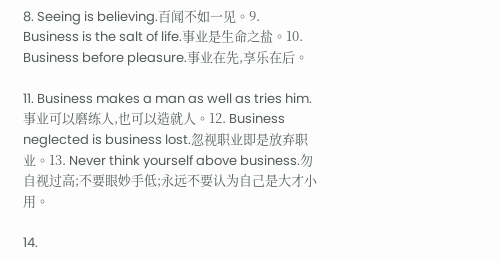8. Seeing is believing.百闻不如一见。9. Business is the salt of life.事业是生命之盐。10. Business before pleasure.事业在先,享乐在后。

11. Business makes a man as well as tries him.事业可以磨练人,也可以造就人。12. Business neglected is business lost.忽视职业即是放弃职业。13. Never think yourself above business.勿自视过高;不要眼妙手低;永远不要认为自己是大才小用。

14.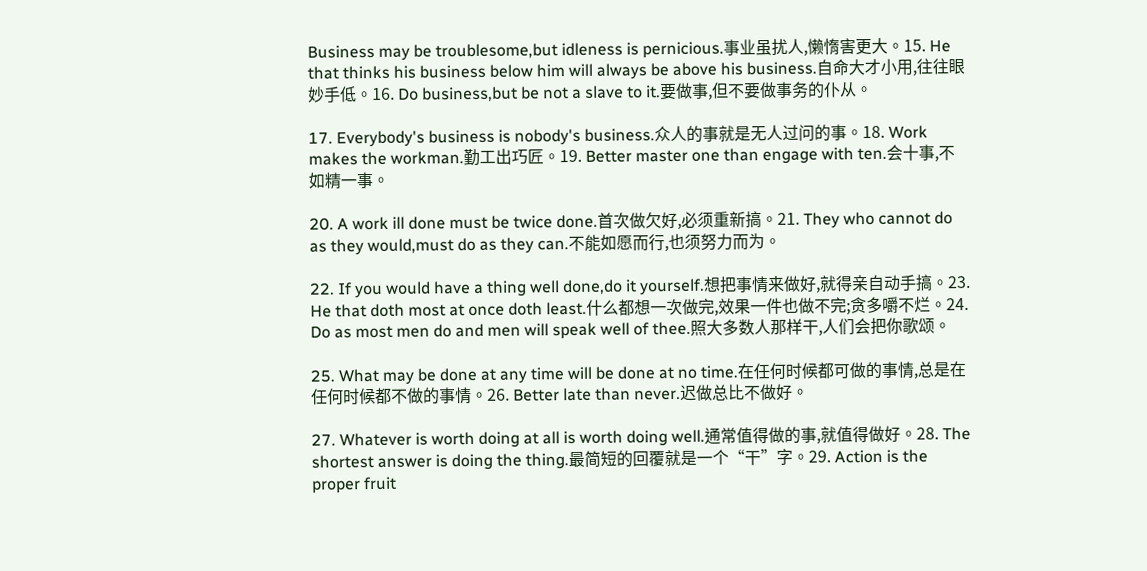Business may be troublesome,but idleness is pernicious.事业虽扰人,懒惰害更大。15. He that thinks his business below him will always be above his business.自命大才小用,往往眼妙手低。16. Do business,but be not a slave to it.要做事,但不要做事务的仆从。

17. Everybody's business is nobody's business.众人的事就是无人过问的事。18. Work makes the workman.勤工出巧匠。19. Better master one than engage with ten.会十事,不如精一事。

20. A work ill done must be twice done.首次做欠好,必须重新搞。21. They who cannot do as they would,must do as they can.不能如愿而行,也须努力而为。

22. If you would have a thing well done,do it yourself.想把事情来做好,就得亲自动手搞。23. He that doth most at once doth least.什么都想一次做完,效果一件也做不完;贪多嚼不烂。24. Do as most men do and men will speak well of thee.照大多数人那样干,人们会把你歌颂。

25. What may be done at any time will be done at no time.在任何时候都可做的事情,总是在任何时候都不做的事情。26. Better late than never.迟做总比不做好。

27. Whatever is worth doing at all is worth doing well.通常值得做的事,就值得做好。28. The shortest answer is doing the thing.最简短的回覆就是一个“干”字。29. Action is the proper fruit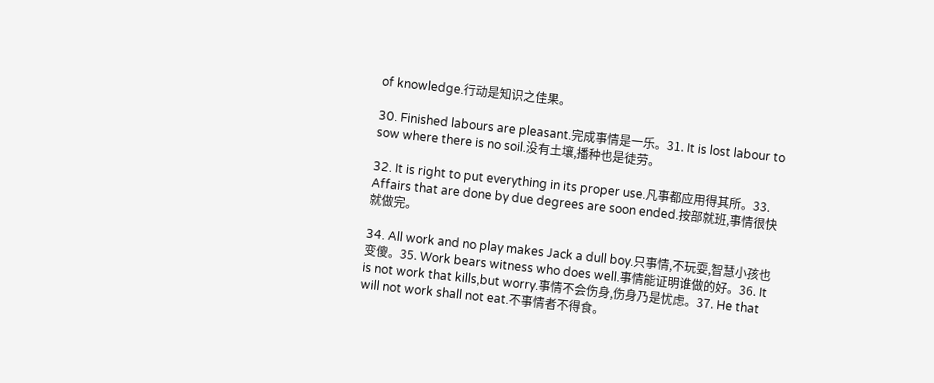of knowledge.行动是知识之佳果。

30. Finished labours are pleasant.完成事情是一乐。31. It is lost labour to sow where there is no soil.没有土壤,播种也是徒劳。

32. It is right to put everything in its proper use.凡事都应用得其所。33. Affairs that are done by due degrees are soon ended.按部就班,事情很快就做完。

34. All work and no play makes Jack a dull boy.只事情,不玩耍,智慧小孩也变傻。35. Work bears witness who does well.事情能证明谁做的好。36. It is not work that kills,but worry.事情不会伤身,伤身乃是忧虑。37. He that will not work shall not eat.不事情者不得食。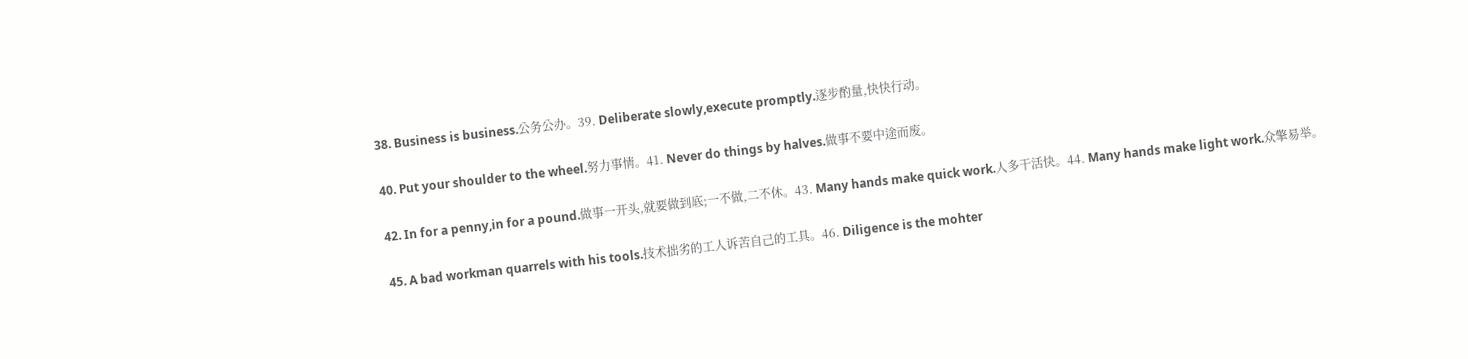38. Business is business.公务公办。39. Deliberate slowly,execute promptly.逐步酌量,快快行动。

40. Put your shoulder to the wheel.努力事情。41. Never do things by halves.做事不要中途而废。

42. In for a penny,in for a pound.做事一开头,就要做到底;一不做,二不休。43. Many hands make quick work.人多干活快。44. Many hands make light work.众擎易举。

45. A bad workman quarrels with his tools.技术拙劣的工人诉苦自己的工具。46. Diligence is the mohter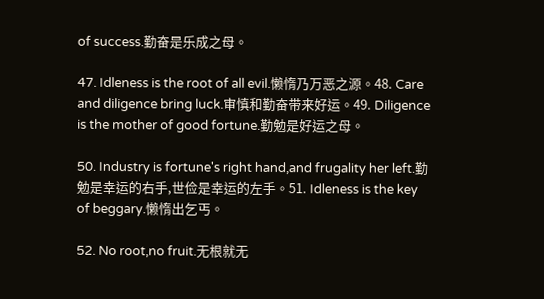of success.勤奋是乐成之母。

47. Idleness is the root of all evil.懒惰乃万恶之源。48. Care and diligence bring luck.审慎和勤奋带来好运。49. Diligence is the mother of good fortune.勤勉是好运之母。

50. Industry is fortune's right hand,and frugality her left.勤勉是幸运的右手,世俭是幸运的左手。51. Idleness is the key of beggary.懒惰出乞丐。

52. No root,no fruit.无根就无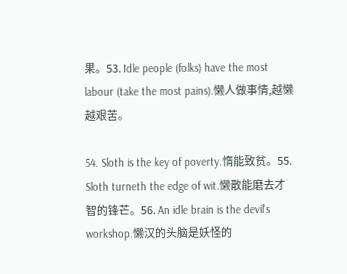果。53. Idle people (folks) have the most labour (take the most pains).懒人做事情,越懒越艰苦。

54. Sloth is the key of poverty.惰能致贫。55. Sloth turneth the edge of wit.懒散能磨去才智的锋芒。56. An idle brain is the devil's workshop.懒汉的头脑是妖怪的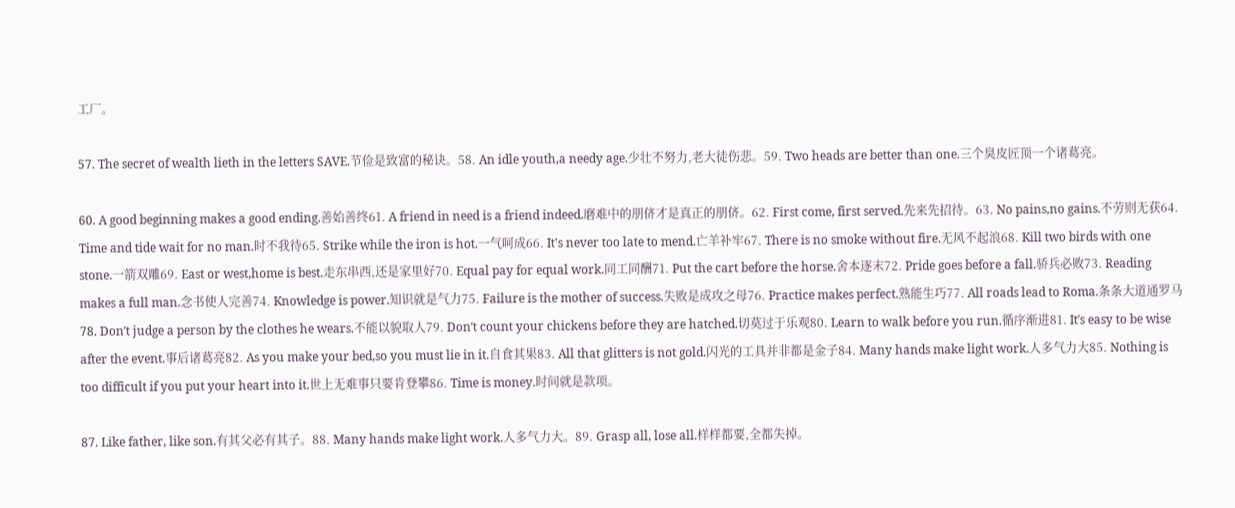工厂。

57. The secret of wealth lieth in the letters SAVE.节俭是致富的秘诀。58. An idle youth,a needy age.少壮不努力,老大徒伤悲。59. Two heads are better than one.三个臭皮匠顶一个诸葛亮。

60. A good beginning makes a good ending.善始善终61. A friend in need is a friend indeed.磨难中的朋侪才是真正的朋侪。62. First come, first served.先来先招待。63. No pains,no gains.不劳则无获64. Time and tide wait for no man.时不我待65. Strike while the iron is hot.一气呵成66. It's never too late to mend.亡羊补牢67. There is no smoke without fire.无风不起浪68. Kill two birds with one stone.一箭双雕69. East or west,home is best.走东串西,还是家里好70. Equal pay for equal work.同工同酬71. Put the cart before the horse.舍本逐末72. Pride goes before a fall.骄兵必败73. Reading makes a full man.念书使人完善74. Knowledge is power.知识就是气力75. Failure is the mother of success.失败是成攻之母76. Practice makes perfect.熟能生巧77. All roads lead to Roma.条条大道通罗马78. Don′t judge a person by the clothes he wears.不能以貌取人79. Don′t count your chickens before they are hatched.切莫过于乐观80. Learn to walk before you run.循序渐进81. It′s easy to be wise after the event.事后诸葛亮82. As you make your bed,so you must lie in it.自食其果83. All that glitters is not gold.闪光的工具并非都是金子84. Many hands make light work.人多气力大85. Nothing is too difficult if you put your heart into it.世上无难事只要肯登攀86. Time is money.时间就是款项。

87. Like father, like son.有其父必有其子。88. Many hands make light work.人多气力大。89. Grasp all, lose all.样样都要,全都失掉。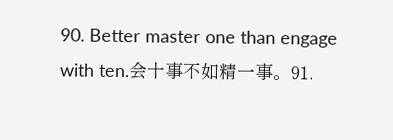90. Better master one than engage with ten.会十事不如精一事。91.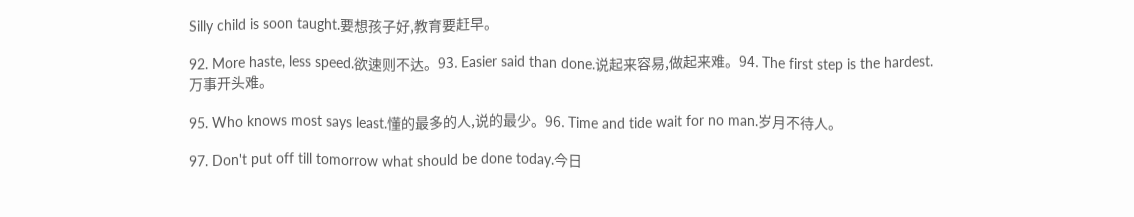Silly child is soon taught.要想孩子好,教育要赶早。

92. More haste, less speed.欲速则不达。93. Easier said than done.说起来容易,做起来难。94. The first step is the hardest.万事开头难。

95. Who knows most says least.懂的最多的人,说的最少。96. Time and tide wait for no man.岁月不待人。

97. Don't put off till tomorrow what should be done today.今日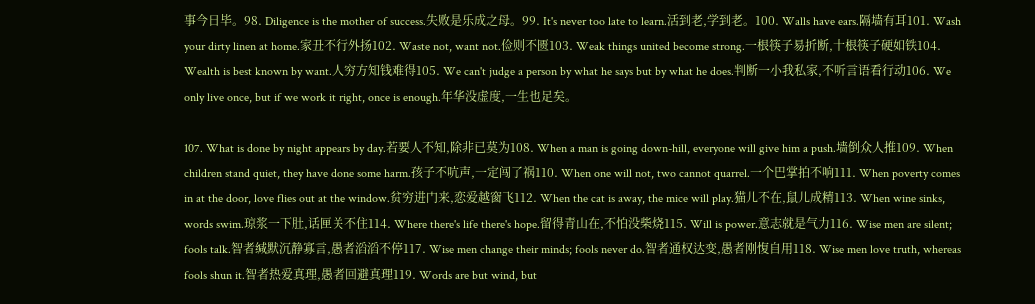事今日毕。98. Diligence is the mother of success.失败是乐成之母。99. It's never too late to learn.活到老,学到老。100. Walls have ears.隔墙有耳101. Wash your dirty linen at home.家丑不行外扬102. Waste not, want not.俭则不匮103. Weak things united become strong.一根筷子易折断,十根筷子硬如铁104. Wealth is best known by want.人穷方知钱难得105. We can't judge a person by what he says but by what he does.判断一小我私家,不听言语看行动106. We only live once, but if we work it right, once is enough.年华没虚度,一生也足矣。

107. What is done by night appears by day.若要人不知,除非已莫为108. When a man is going down-hill, everyone will give him a push.墙倒众人推109. When children stand quiet, they have done some harm.孩子不吭声,一定闯了祸110. When one will not, two cannot quarrel.一个巴掌拍不响111. When poverty comes in at the door, love flies out at the window.贫穷进门来,恋爱越窗飞112. When the cat is away, the mice will play.猫儿不在,鼠儿成精113. When wine sinks, words swim.琼浆一下肚,话匣关不住114. Where there's life there's hope.留得青山在,不怕没柴烧115. Will is power.意志就是气力116. Wise men are silent; fools talk.智者缄默沉静寡言,愚者滔滔不停117. Wise men change their minds; fools never do.智者通权达变,愚者刚愎自用118. Wise men love truth, whereas fools shun it.智者热爱真理,愚者回避真理119. Words are but wind, but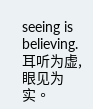seeing is believing.耳听为虚,眼见为实。